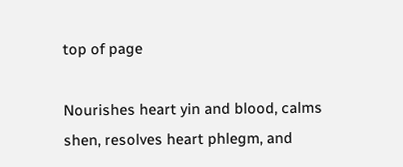top of page

Nourishes heart yin and blood, calms shen, resolves heart phlegm, and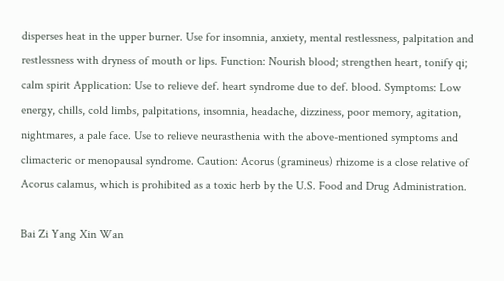disperses heat in the upper burner. Use for insomnia, anxiety, mental restlessness, palpitation and restlessness with dryness of mouth or lips. Function: Nourish blood; strengthen heart, tonify qi; calm spirit Application: Use to relieve def. heart syndrome due to def. blood. Symptoms: Low energy, chills, cold limbs, palpitations, insomnia, headache, dizziness, poor memory, agitation, nightmares, a pale face. Use to relieve neurasthenia with the above-mentioned symptoms and climacteric or menopausal syndrome. Caution: Acorus (gramineus) rhizome is a close relative of Acorus calamus, which is prohibited as a toxic herb by the U.S. Food and Drug Administration.

Bai Zi Yang Xin Wan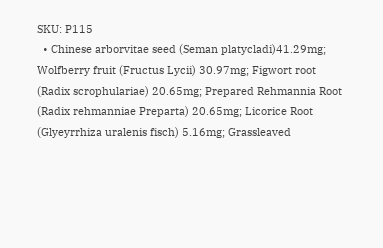SKU: P115
  • Chinese arborvitae seed (Seman platycladi)41.29mg; Wolfberry fruit (Fructus Lycii) 30.97mg; Figwort root (Radix scrophulariae) 20.65mg; Prepared Rehmannia Root (Radix rehmanniae Preparta) 20.65mg; Licorice Root (Glyeyrrhiza uralenis fisch) 5.16mg; Grassleaved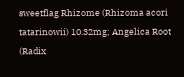sweetflag Rhizome (Rhizoma acori tatarinowii) 10.32mg; Angelica Root (Radix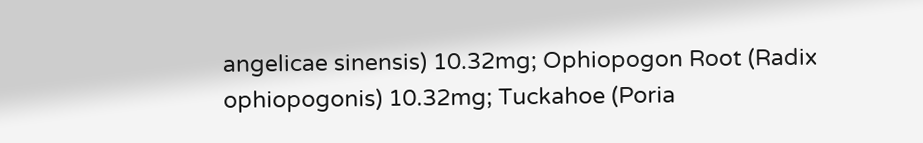angelicae sinensis) 10.32mg; Ophiopogon Root (Radix ophiopogonis) 10.32mg; Tuckahoe (Poria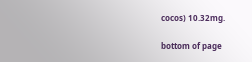cocos) 10.32mg.

bottom of page